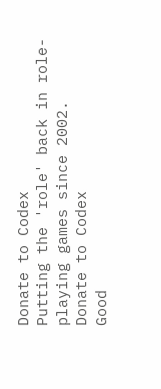Donate to Codex
Putting the 'role' back in role-playing games since 2002.
Donate to Codex
Good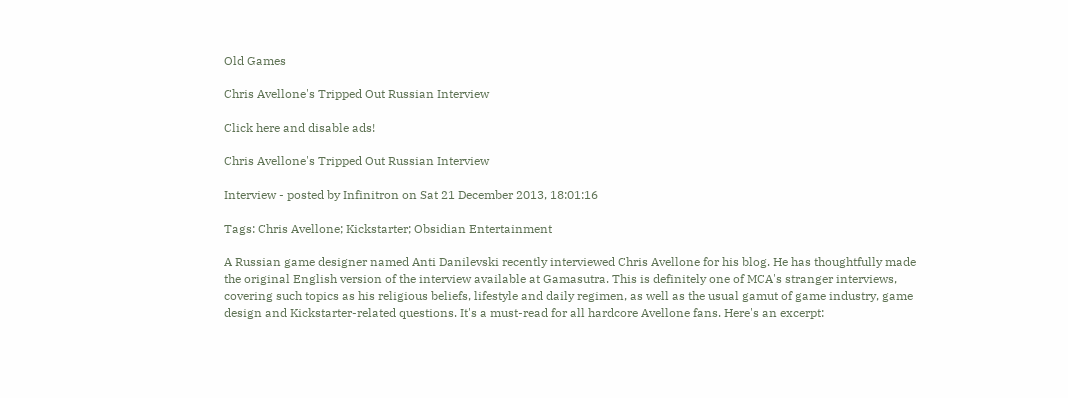Old Games

Chris Avellone's Tripped Out Russian Interview

Click here and disable ads!

Chris Avellone's Tripped Out Russian Interview

Interview - posted by Infinitron on Sat 21 December 2013, 18:01:16

Tags: Chris Avellone; Kickstarter; Obsidian Entertainment

A Russian game designer named Anti Danilevski recently interviewed Chris Avellone for his blog. He has thoughtfully made the original English version of the interview available at Gamasutra. This is definitely one of MCA's stranger interviews, covering such topics as his religious beliefs, lifestyle and daily regimen, as well as the usual gamut of game industry, game design and Kickstarter-related questions. It's a must-read for all hardcore Avellone fans. Here's an excerpt: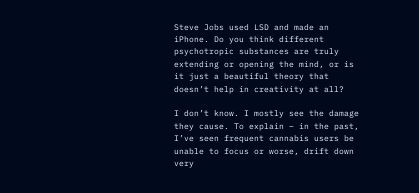Steve Jobs used LSD and made an iPhone. Do you think different psychotropic substances are truly extending or opening the mind, or is it just a beautiful theory that doesn’t help in creativity at all?

I don’t know. I mostly see the damage they cause. To explain – in the past, I’ve seen frequent cannabis users be unable to focus or worse, drift down very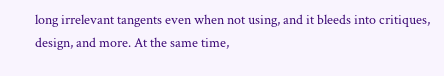long irrelevant tangents even when not using, and it bleeds into critiques, design, and more. At the same time,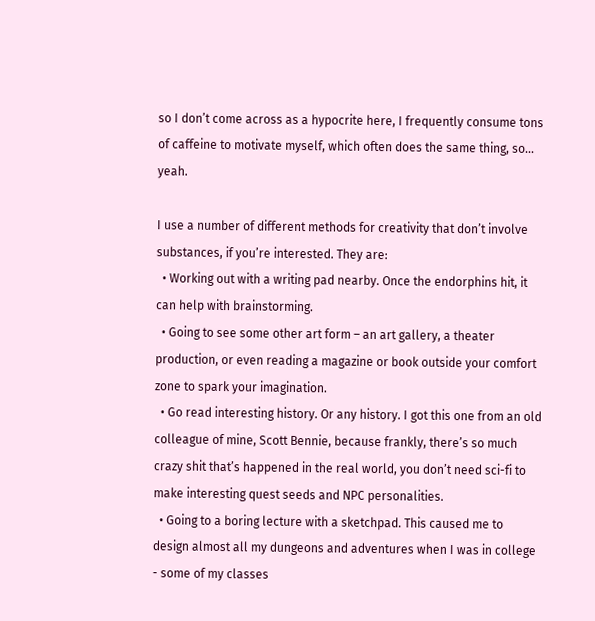so I don’t come across as a hypocrite here, I frequently consume tons of caffeine to motivate myself, which often does the same thing, so... yeah.

I use a number of different methods for creativity that don’t involve substances, if you’re interested. They are:
  • Working out with a writing pad nearby. Once the endorphins hit, it can help with brainstorming.
  • Going to see some other art form – an art gallery, a theater production, or even reading a magazine or book outside your comfort zone to spark your imagination.
  • Go read interesting history. Or any history. I got this one from an old colleague of mine, Scott Bennie, because frankly, there’s so much crazy shit that’s happened in the real world, you don’t need sci-fi to make interesting quest seeds and NPC personalities.
  • Going to a boring lecture with a sketchpad. This caused me to design almost all my dungeons and adventures when I was in college - some of my classes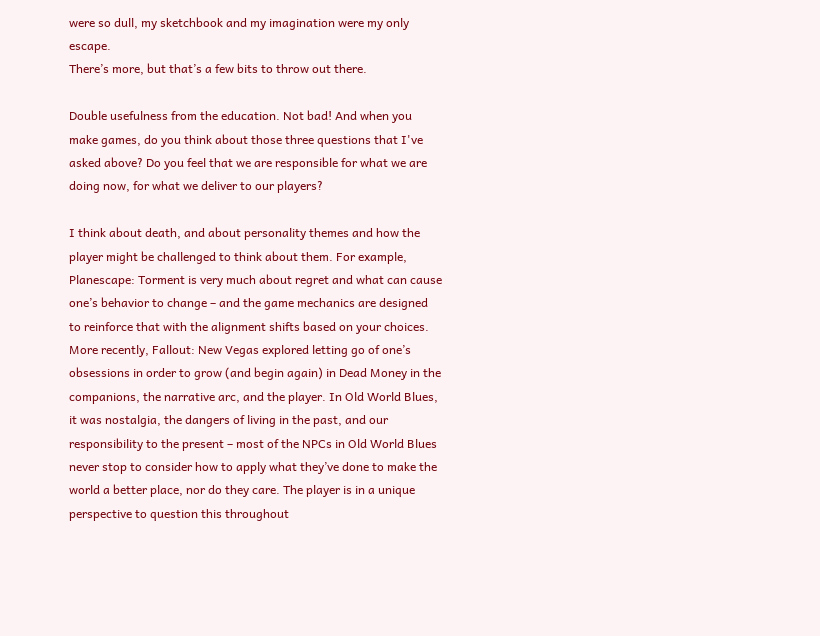were so dull, my sketchbook and my imagination were my only escape.
There’s more, but that’s a few bits to throw out there.

Double usefulness from the education. Not bad! And when you make games, do you think about those three questions that I've asked above? Do you feel that we are responsible for what we are doing now, for what we deliver to our players?

I think about death, and about personality themes and how the player might be challenged to think about them. For example, Planescape: Torment is very much about regret and what can cause one’s behavior to change – and the game mechanics are designed to reinforce that with the alignment shifts based on your choices. More recently, Fallout: New Vegas explored letting go of one’s obsessions in order to grow (and begin again) in Dead Money in the companions, the narrative arc, and the player. In Old World Blues, it was nostalgia, the dangers of living in the past, and our responsibility to the present – most of the NPCs in Old World Blues never stop to consider how to apply what they’ve done to make the world a better place, nor do they care. The player is in a unique perspective to question this throughout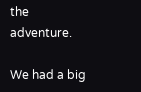the adventure.

We had a big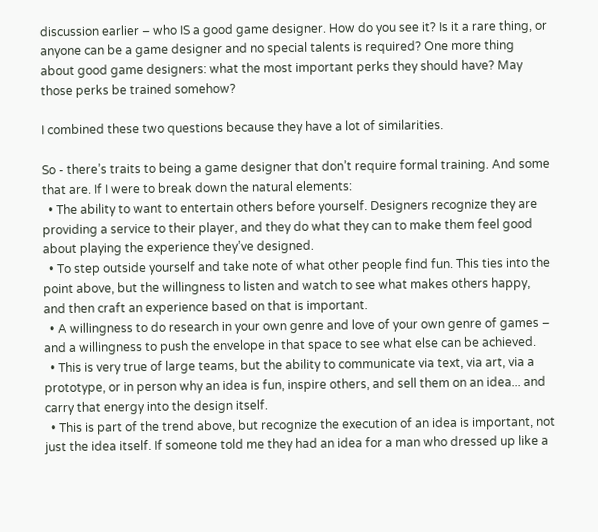discussion earlier – who IS a good game designer. How do you see it? Is it a rare thing, or anyone can be a game designer and no special talents is required? One more thing about good game designers: what the most important perks they should have? May those perks be trained somehow?

I combined these two questions because they have a lot of similarities.

So - there’s traits to being a game designer that don’t require formal training. And some that are. If I were to break down the natural elements:
  • The ability to want to entertain others before yourself. Designers recognize they are providing a service to their player, and they do what they can to make them feel good about playing the experience they’ve designed.
  • To step outside yourself and take note of what other people find fun. This ties into the point above, but the willingness to listen and watch to see what makes others happy, and then craft an experience based on that is important.
  • A willingness to do research in your own genre and love of your own genre of games – and a willingness to push the envelope in that space to see what else can be achieved.
  • This is very true of large teams, but the ability to communicate via text, via art, via a prototype, or in person why an idea is fun, inspire others, and sell them on an idea... and carry that energy into the design itself.
  • This is part of the trend above, but recognize the execution of an idea is important, not just the idea itself. If someone told me they had an idea for a man who dressed up like a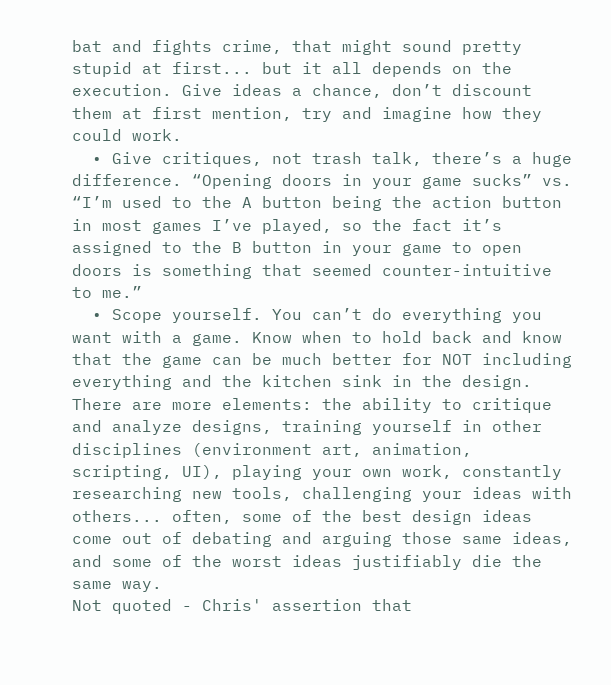bat and fights crime, that might sound pretty stupid at first... but it all depends on the execution. Give ideas a chance, don’t discount them at first mention, try and imagine how they could work.
  • Give critiques, not trash talk, there’s a huge difference. “Opening doors in your game sucks” vs. “I’m used to the A button being the action button in most games I’ve played, so the fact it’s assigned to the B button in your game to open doors is something that seemed counter-intuitive to me.”
  • Scope yourself. You can’t do everything you want with a game. Know when to hold back and know that the game can be much better for NOT including everything and the kitchen sink in the design.
There are more elements: the ability to critique and analyze designs, training yourself in other disciplines (environment art, animation, scripting, UI), playing your own work, constantly researching new tools, challenging your ideas with others... often, some of the best design ideas come out of debating and arguing those same ideas, and some of the worst ideas justifiably die the same way.
Not quoted - Chris' assertion that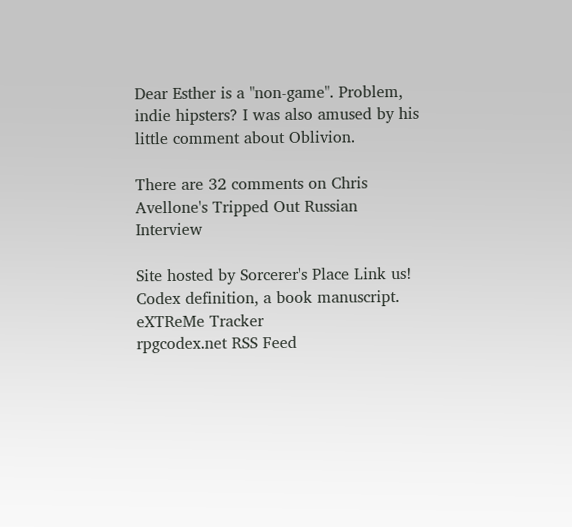Dear Esther is a "non-game". Problem, indie hipsters? I was also amused by his little comment about Oblivion.

There are 32 comments on Chris Avellone's Tripped Out Russian Interview

Site hosted by Sorcerer's Place Link us!
Codex definition, a book manuscript.
eXTReMe Tracker
rpgcodex.net RSS Feed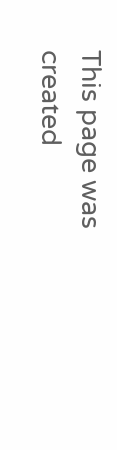This page was created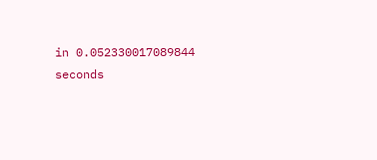in 0.052330017089844 seconds